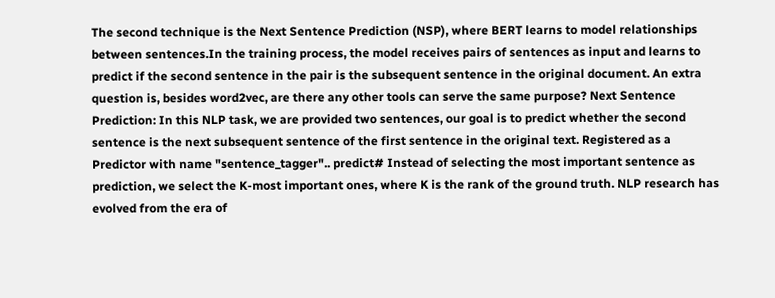The second technique is the Next Sentence Prediction (NSP), where BERT learns to model relationships between sentences.In the training process, the model receives pairs of sentences as input and learns to predict if the second sentence in the pair is the subsequent sentence in the original document. An extra question is, besides word2vec, are there any other tools can serve the same purpose? Next Sentence Prediction: In this NLP task, we are provided two sentences, our goal is to predict whether the second sentence is the next subsequent sentence of the first sentence in the original text. Registered as a Predictor with name "sentence_tagger".. predict# Instead of selecting the most important sentence as prediction, we select the K-most important ones, where K is the rank of the ground truth. NLP research has evolved from the era of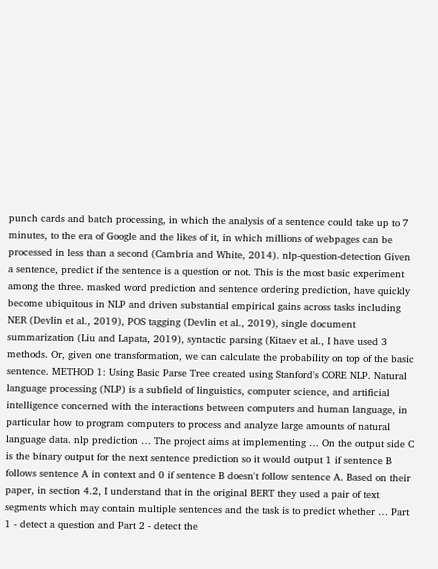punch cards and batch processing, in which the analysis of a sentence could take up to 7 minutes, to the era of Google and the likes of it, in which millions of webpages can be processed in less than a second (Cambria and White, 2014). nlp-question-detection Given a sentence, predict if the sentence is a question or not. This is the most basic experiment among the three. masked word prediction and sentence ordering prediction, have quickly become ubiquitous in NLP and driven substantial empirical gains across tasks including NER (Devlin et al., 2019), POS tagging (Devlin et al., 2019), single document summarization (Liu and Lapata, 2019), syntactic parsing (Kitaev et al., I have used 3 methods. Or, given one transformation, we can calculate the probability on top of the basic sentence. METHOD 1: Using Basic Parse Tree created using Stanford's CORE NLP. Natural language processing (NLP) is a subfield of linguistics, computer science, and artificial intelligence concerned with the interactions between computers and human language, in particular how to program computers to process and analyze large amounts of natural language data. nlp prediction … The project aims at implementing … On the output side C is the binary output for the next sentence prediction so it would output 1 if sentence B follows sentence A in context and 0 if sentence B doesn't follow sentence A. Based on their paper, in section 4.2, I understand that in the original BERT they used a pair of text segments which may contain multiple sentences and the task is to predict whether … Part 1 - detect a question and Part 2 - detect the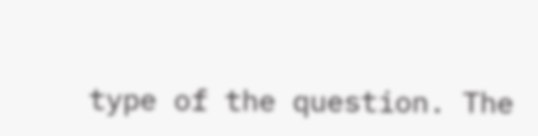type of the question. The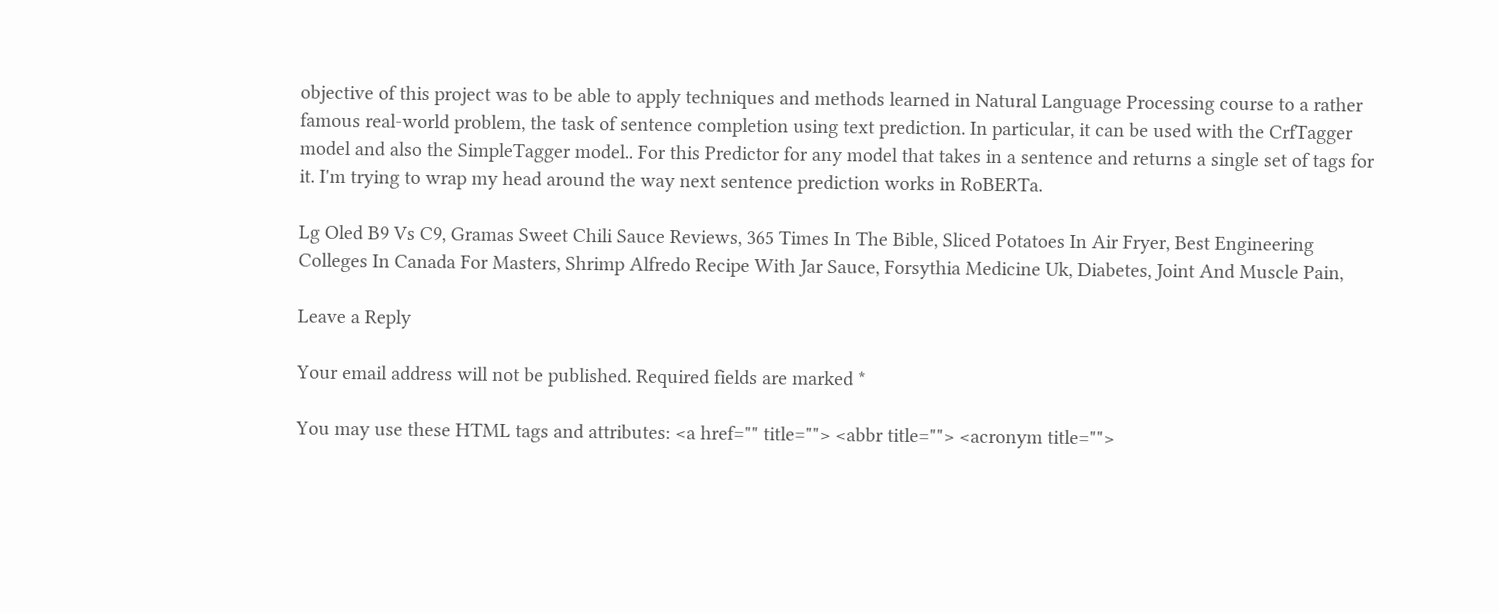objective of this project was to be able to apply techniques and methods learned in Natural Language Processing course to a rather famous real-world problem, the task of sentence completion using text prediction. In particular, it can be used with the CrfTagger model and also the SimpleTagger model.. For this Predictor for any model that takes in a sentence and returns a single set of tags for it. I'm trying to wrap my head around the way next sentence prediction works in RoBERTa.

Lg Oled B9 Vs C9, Gramas Sweet Chili Sauce Reviews, 365 Times In The Bible, Sliced Potatoes In Air Fryer, Best Engineering Colleges In Canada For Masters, Shrimp Alfredo Recipe With Jar Sauce, Forsythia Medicine Uk, Diabetes, Joint And Muscle Pain,

Leave a Reply

Your email address will not be published. Required fields are marked *

You may use these HTML tags and attributes: <a href="" title=""> <abbr title=""> <acronym title="">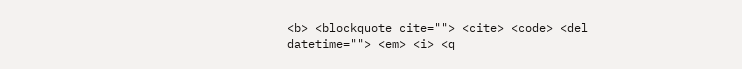<b> <blockquote cite=""> <cite> <code> <del datetime=""> <em> <i> <q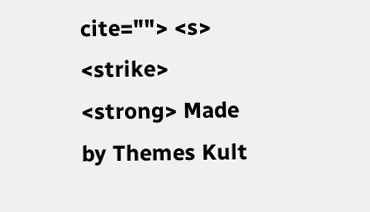cite=""> <s> <strike> <strong> Made by Themes Kult